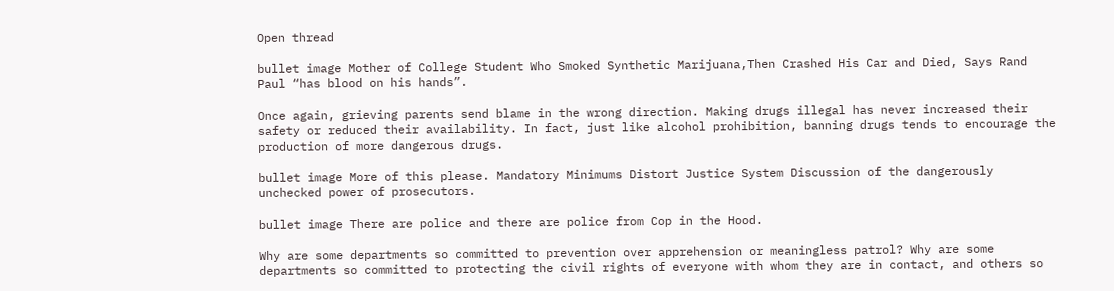Open thread

bullet image Mother of College Student Who Smoked Synthetic Marijuana,Then Crashed His Car and Died, Says Rand Paul “has blood on his hands”.

Once again, grieving parents send blame in the wrong direction. Making drugs illegal has never increased their safety or reduced their availability. In fact, just like alcohol prohibition, banning drugs tends to encourage the production of more dangerous drugs.

bullet image More of this please. Mandatory Minimums Distort Justice System Discussion of the dangerously unchecked power of prosecutors.

bullet image There are police and there are police from Cop in the Hood.

Why are some departments so committed to prevention over apprehension or meaningless patrol? Why are some departments so committed to protecting the civil rights of everyone with whom they are in contact, and others so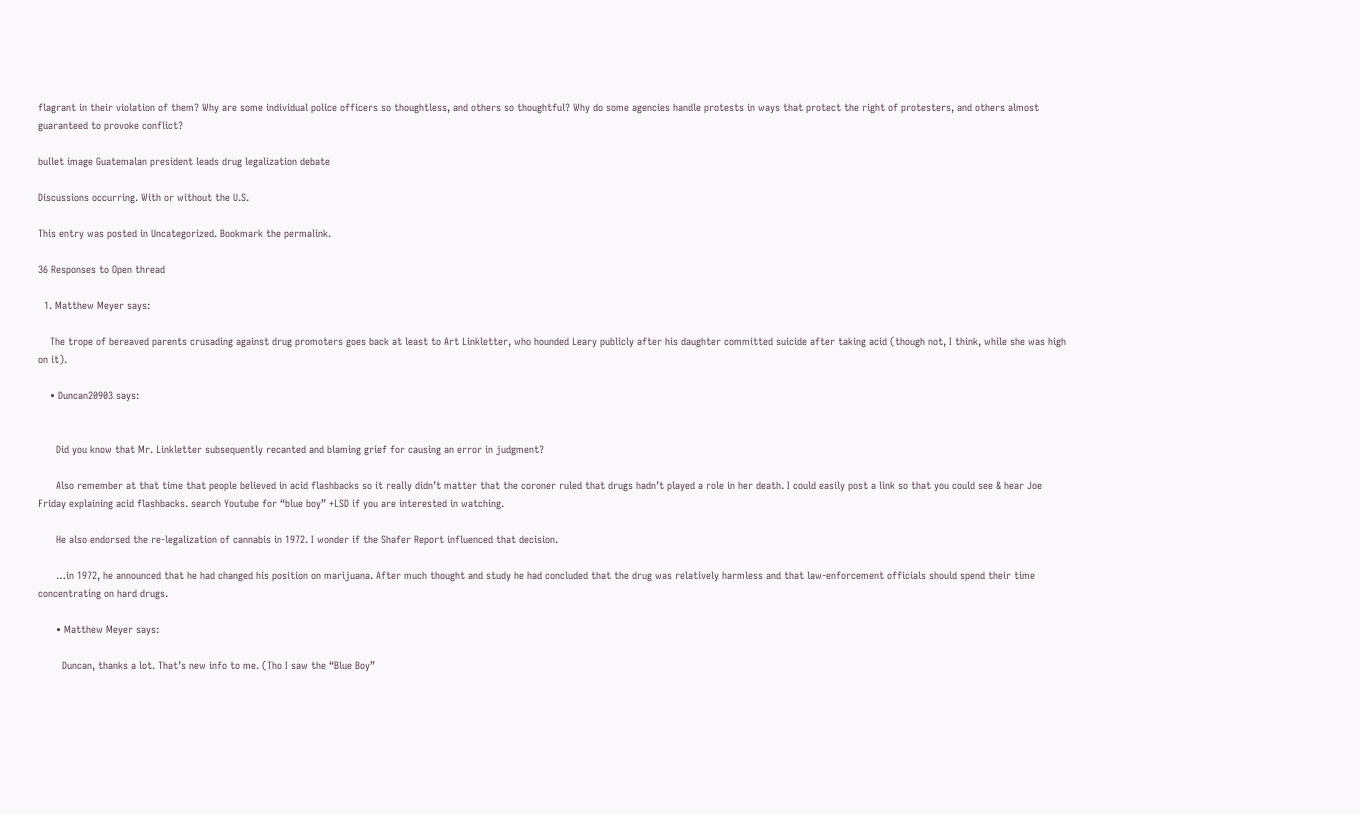flagrant in their violation of them? Why are some individual police officers so thoughtless, and others so thoughtful? Why do some agencies handle protests in ways that protect the right of protesters, and others almost guaranteed to provoke conflict?

bullet image Guatemalan president leads drug legalization debate

Discussions occurring. With or without the U.S.

This entry was posted in Uncategorized. Bookmark the permalink.

36 Responses to Open thread

  1. Matthew Meyer says:

    The trope of bereaved parents crusading against drug promoters goes back at least to Art Linkletter, who hounded Leary publicly after his daughter committed suicide after taking acid (though not, I think, while she was high on it).

    • Duncan20903 says:


      Did you know that Mr. Linkletter subsequently recanted and blaming grief for causing an error in judgment?

      Also remember at that time that people believed in acid flashbacks so it really didn’t matter that the coroner ruled that drugs hadn’t played a role in her death. I could easily post a link so that you could see & hear Joe Friday explaining acid flashbacks. search Youtube for “blue boy” +LSD if you are interested in watching.

      He also endorsed the re-legalization of cannabis in 1972. I wonder if the Shafer Report influenced that decision.

      …in 1972, he announced that he had changed his position on marijuana. After much thought and study he had concluded that the drug was relatively harmless and that law-enforcement officials should spend their time concentrating on hard drugs.

      • Matthew Meyer says:

        Duncan, thanks a lot. That’s new info to me. (Tho I saw the “Blue Boy”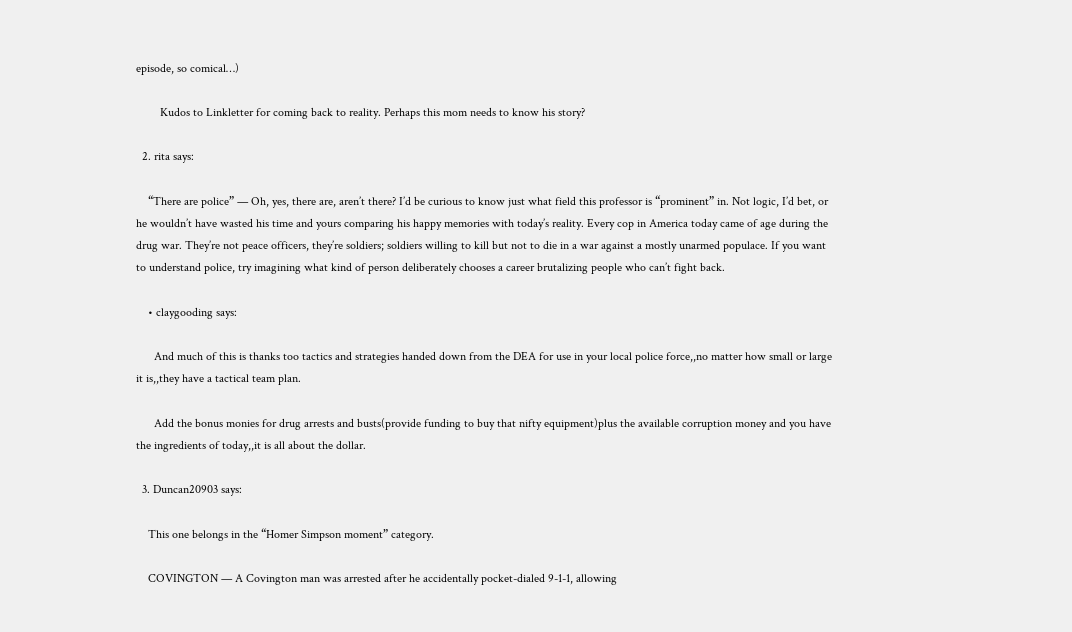episode, so comical…)

        Kudos to Linkletter for coming back to reality. Perhaps this mom needs to know his story?

  2. rita says:

    “There are police” — Oh, yes, there are, aren’t there? I’d be curious to know just what field this professor is “prominent” in. Not logic, I’d bet, or he wouldn’t have wasted his time and yours comparing his happy memories with today’s reality. Every cop in America today came of age during the drug war. They’re not peace officers, they’re soldiers; soldiers willing to kill but not to die in a war against a mostly unarmed populace. If you want to understand police, try imagining what kind of person deliberately chooses a career brutalizing people who can’t fight back.

    • claygooding says:

      And much of this is thanks too tactics and strategies handed down from the DEA for use in your local police force,,no matter how small or large it is,,they have a tactical team plan.

      Add the bonus monies for drug arrests and busts(provide funding to buy that nifty equipment)plus the available corruption money and you have the ingredients of today,,it is all about the dollar.

  3. Duncan20903 says:

    This one belongs in the “Homer Simpson moment” category.

    COVINGTON — A Covington man was arrested after he accidentally pocket-dialed 9-1-1, allowing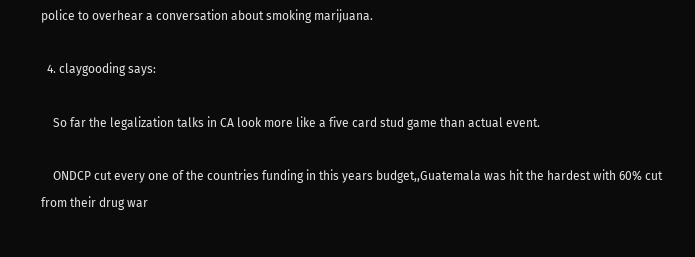police to overhear a conversation about smoking marijuana.

  4. claygooding says:

    So far the legalization talks in CA look more like a five card stud game than actual event.

    ONDCP cut every one of the countries funding in this years budget,,Guatemala was hit the hardest with 60% cut from their drug war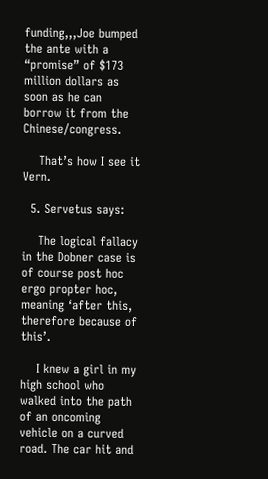funding,,,Joe bumped the ante with a “promise” of $173 million dollars as soon as he can borrow it from the Chinese/congress.

    That’s how I see it Vern.

  5. Servetus says:

    The logical fallacy in the Dobner case is of course post hoc ergo propter hoc, meaning ‘after this, therefore because of this’.

    I knew a girl in my high school who walked into the path of an oncoming vehicle on a curved road. The car hit and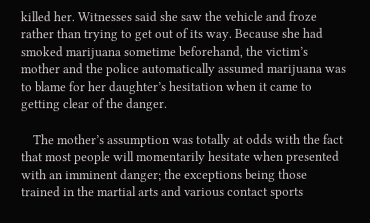killed her. Witnesses said she saw the vehicle and froze rather than trying to get out of its way. Because she had smoked marijuana sometime beforehand, the victim’s mother and the police automatically assumed marijuana was to blame for her daughter’s hesitation when it came to getting clear of the danger.

    The mother’s assumption was totally at odds with the fact that most people will momentarily hesitate when presented with an imminent danger; the exceptions being those trained in the martial arts and various contact sports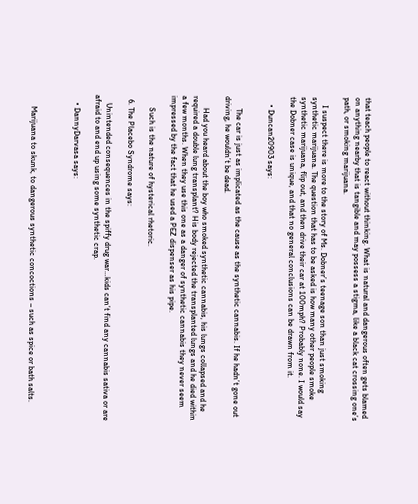that teach people to react without thinking. What is natural and dangerous often gets blamed on anything nearby that is tangible and may possess a stigma, like a black cat crossing one’s path, or smoking marijuana.

    I suspect there is more to the story of Ms. Dobner’s teenage son than just smoking synthetic marijuana. The question that has to be asked is how many other people smoke synthetic marijuana, flip out, and then drive their car at 100mph? Probably none. I would say the Dobner case is unique, and that no general conclusions can be drawn from it.

    • Duncan20903 says:


      The car is just as implicated as the cause as the synthetic cannabis. If he hadn’t gone out driving, he wouldn’t be dead.

      Had you heard about the boy who smoked synthetic cannabis, his lungs collapsed and he required a double lung transplant? His body rejected the transplanted lungs and he died within a few months. When they use this one as a danger of synthetic cannabis they never seem impressed by the fact that he used a PEZ dispenser as his pipe.

      Such is the nature of hysterical rhetoric.

  6. The Placebo Syndrome says:

    Unintended consequences in the spiffy drug war…kids can’t find any cannabis sativa or are afraid to and end up using some synthetic crap.

    • DannyDarvasa says:



      Marijuana to skunk, to dangerous synthetic concoctions – such as spice or bath salts.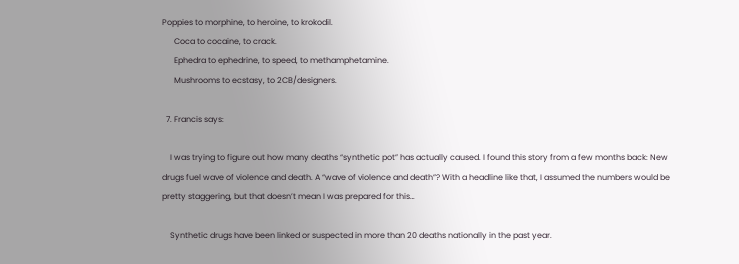Poppies to morphine, to heroine, to krokodil.
      Coca to cocaine, to crack.
      Ephedra to ephedrine, to speed, to methamphetamine.
      Mushrooms to ecstasy, to 2CB/designers.

  7. Francis says:

    I was trying to figure out how many deaths “synthetic pot” has actually caused. I found this story from a few months back: New drugs fuel wave of violence and death. A “wave of violence and death”? With a headline like that, I assumed the numbers would be pretty staggering, but that doesn’t mean I was prepared for this…

    Synthetic drugs have been linked or suspected in more than 20 deaths nationally in the past year.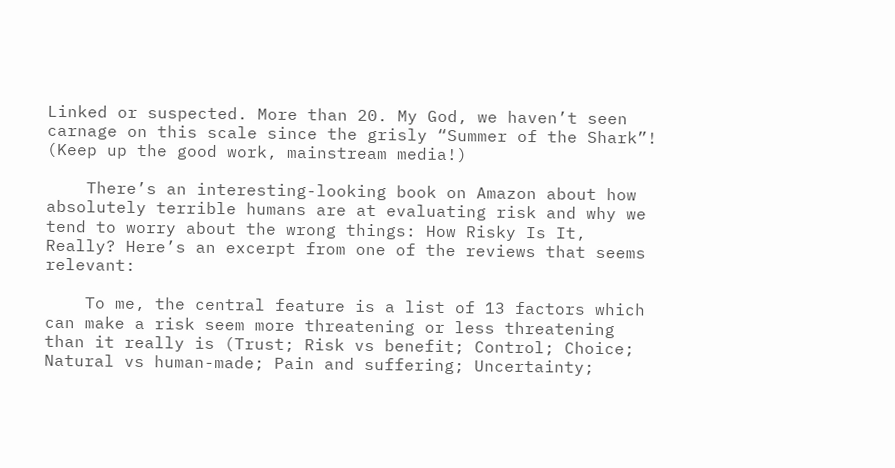Linked or suspected. More than 20. My God, we haven’t seen carnage on this scale since the grisly “Summer of the Shark”! (Keep up the good work, mainstream media!)

    There’s an interesting-looking book on Amazon about how absolutely terrible humans are at evaluating risk and why we tend to worry about the wrong things: How Risky Is It, Really? Here’s an excerpt from one of the reviews that seems relevant:

    To me, the central feature is a list of 13 factors which can make a risk seem more threatening or less threatening than it really is (Trust; Risk vs benefit; Control; Choice; Natural vs human-made; Pain and suffering; Uncertainty;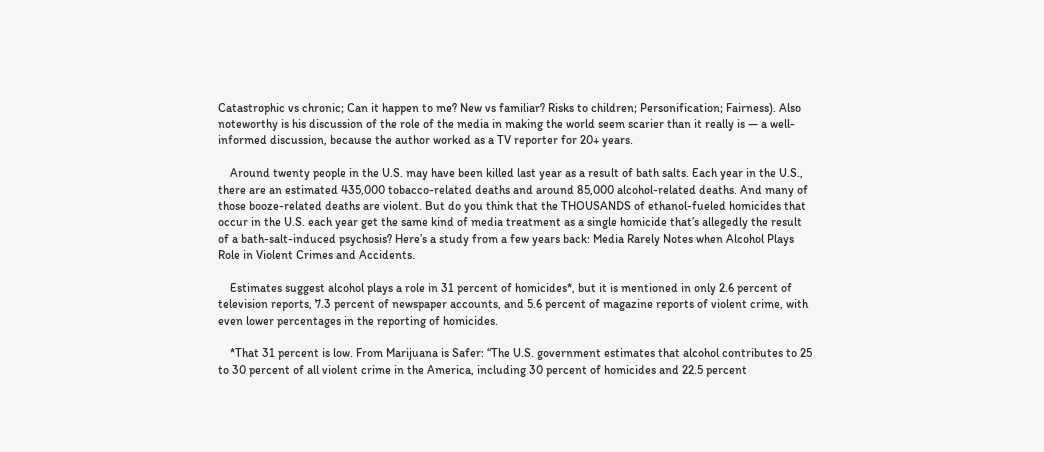Catastrophic vs chronic; Can it happen to me? New vs familiar? Risks to children; Personification; Fairness). Also noteworthy is his discussion of the role of the media in making the world seem scarier than it really is — a well-informed discussion, because the author worked as a TV reporter for 20+ years.

    Around twenty people in the U.S. may have been killed last year as a result of bath salts. Each year in the U.S., there are an estimated 435,000 tobacco-related deaths and around 85,000 alcohol-related deaths. And many of those booze-related deaths are violent. But do you think that the THOUSANDS of ethanol-fueled homicides that occur in the U.S. each year get the same kind of media treatment as a single homicide that’s allegedly the result of a bath-salt-induced psychosis? Here’s a study from a few years back: Media Rarely Notes when Alcohol Plays Role in Violent Crimes and Accidents.

    Estimates suggest alcohol plays a role in 31 percent of homicides*, but it is mentioned in only 2.6 percent of television reports, 7.3 percent of newspaper accounts, and 5.6 percent of magazine reports of violent crime, with even lower percentages in the reporting of homicides.

    *That 31 percent is low. From Marijuana is Safer: “The U.S. government estimates that alcohol contributes to 25 to 30 percent of all violent crime in the America, including 30 percent of homicides and 22.5 percent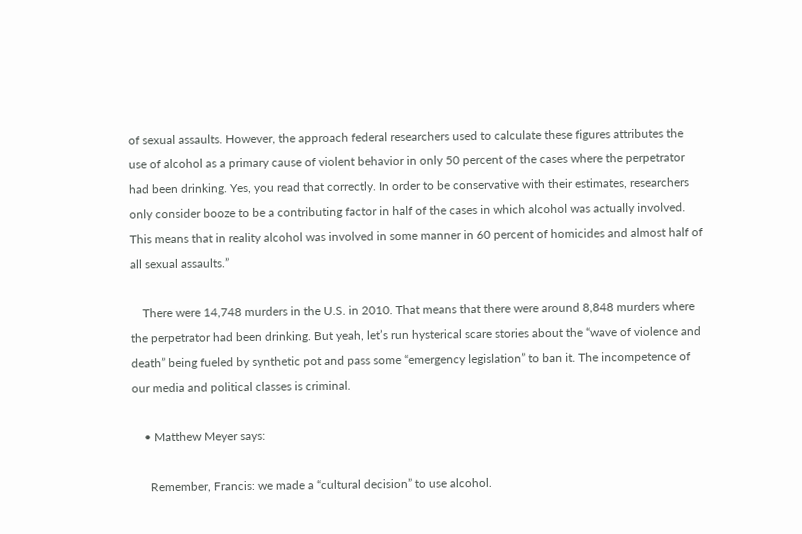of sexual assaults. However, the approach federal researchers used to calculate these figures attributes the use of alcohol as a primary cause of violent behavior in only 50 percent of the cases where the perpetrator had been drinking. Yes, you read that correctly. In order to be conservative with their estimates, researchers only consider booze to be a contributing factor in half of the cases in which alcohol was actually involved. This means that in reality alcohol was involved in some manner in 60 percent of homicides and almost half of all sexual assaults.”

    There were 14,748 murders in the U.S. in 2010. That means that there were around 8,848 murders where the perpetrator had been drinking. But yeah, let’s run hysterical scare stories about the “wave of violence and death” being fueled by synthetic pot and pass some “emergency legislation” to ban it. The incompetence of our media and political classes is criminal.

    • Matthew Meyer says:

      Remember, Francis: we made a “cultural decision” to use alcohol.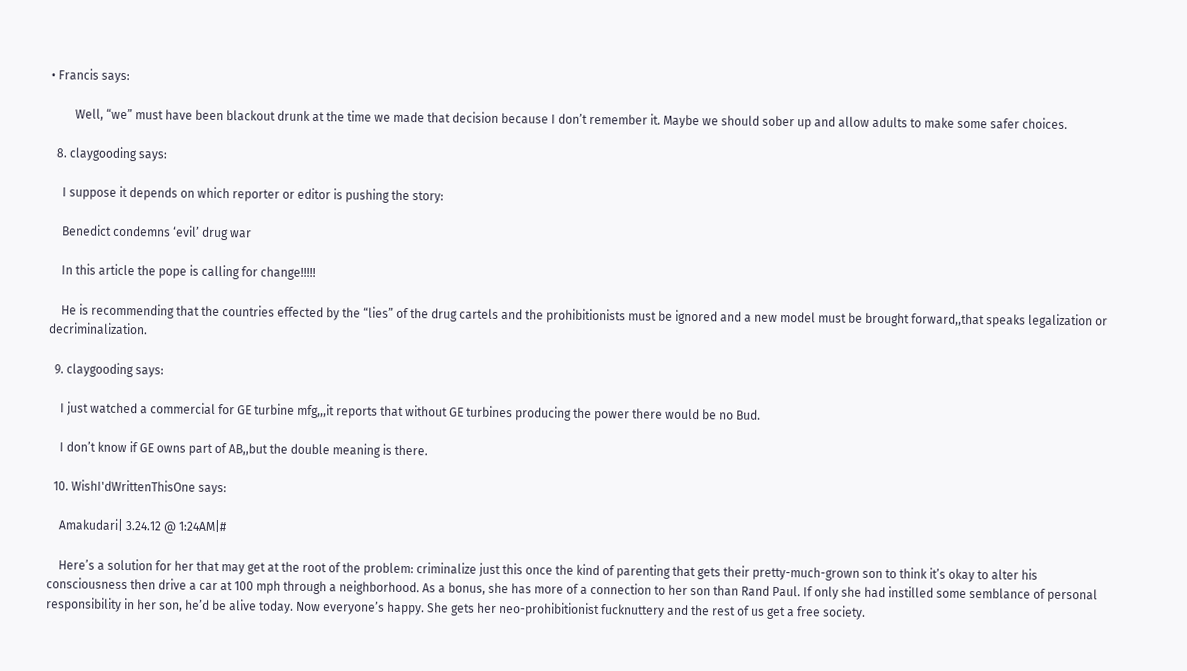• Francis says:

        Well, “we” must have been blackout drunk at the time we made that decision because I don’t remember it. Maybe we should sober up and allow adults to make some safer choices.

  8. claygooding says:

    I suppose it depends on which reporter or editor is pushing the story:

    Benedict condemns ‘evil’ drug war

    In this article the pope is calling for change!!!!!

    He is recommending that the countries effected by the “lies” of the drug cartels and the prohibitionists must be ignored and a new model must be brought forward,,that speaks legalization or decriminalization.

  9. claygooding says:

    I just watched a commercial for GE turbine mfg,,,it reports that without GE turbines producing the power there would be no Bud.

    I don’t know if GE owns part of AB,,but the double meaning is there.

  10. WishI'dWrittenThisOne says:

    Amakudari| 3.24.12 @ 1:24AM|#

    Here’s a solution for her that may get at the root of the problem: criminalize just this once the kind of parenting that gets their pretty-much-grown son to think it’s okay to alter his consciousness then drive a car at 100 mph through a neighborhood. As a bonus, she has more of a connection to her son than Rand Paul. If only she had instilled some semblance of personal responsibility in her son, he’d be alive today. Now everyone’s happy. She gets her neo-prohibitionist fucknuttery and the rest of us get a free society.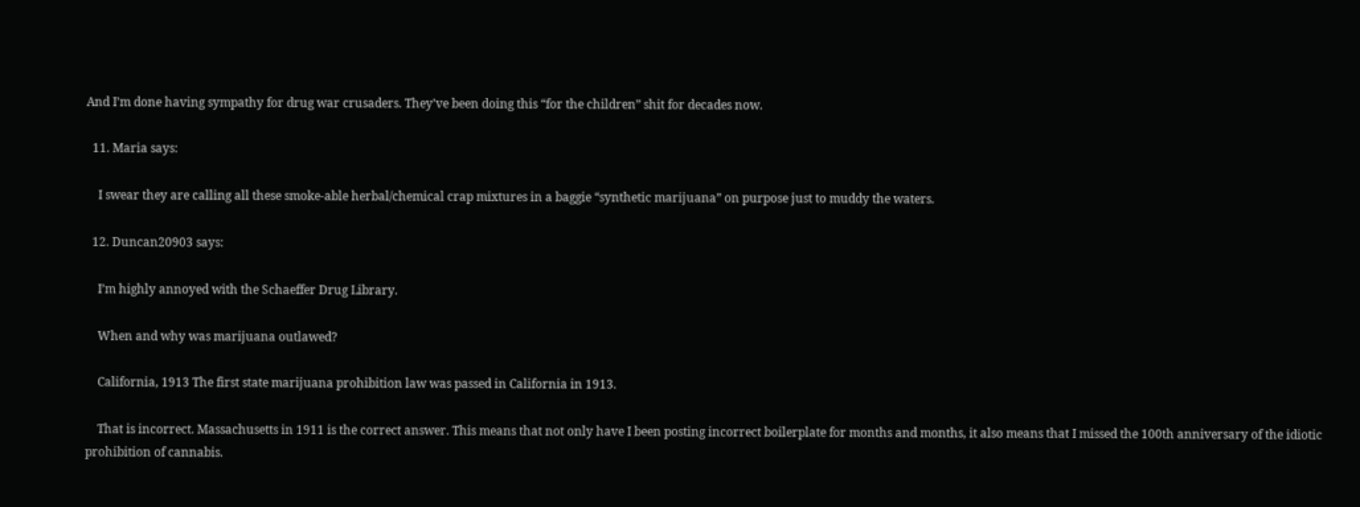And I’m done having sympathy for drug war crusaders. They’ve been doing this “for the children” shit for decades now.

  11. Maria says:

    I swear they are calling all these smoke-able herbal/chemical crap mixtures in a baggie “synthetic marijuana” on purpose just to muddy the waters.

  12. Duncan20903 says:

    I’m highly annoyed with the Schaeffer Drug Library.

    When and why was marijuana outlawed?

    California, 1913 The first state marijuana prohibition law was passed in California in 1913.

    That is incorrect. Massachusetts in 1911 is the correct answer. This means that not only have I been posting incorrect boilerplate for months and months, it also means that I missed the 100th anniversary of the idiotic prohibition of cannabis.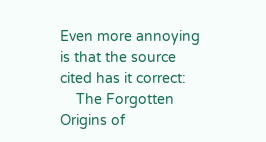Even more annoying is that the source cited has it correct:
    The Forgotten Origins of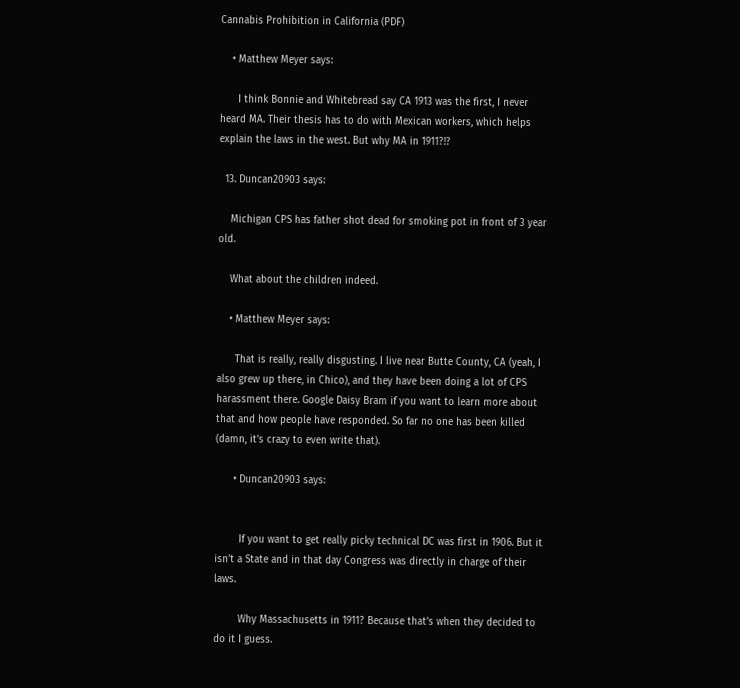Cannabis Prohibition in California (PDF)

    • Matthew Meyer says:

      I think Bonnie and Whitebread say CA 1913 was the first, I never heard MA. Their thesis has to do with Mexican workers, which helps explain the laws in the west. But why MA in 1911?!?

  13. Duncan20903 says:

    Michigan CPS has father shot dead for smoking pot in front of 3 year old.

    What about the children indeed.

    • Matthew Meyer says:

      That is really, really disgusting. I live near Butte County, CA (yeah, I also grew up there, in Chico), and they have been doing a lot of CPS harassment there. Google Daisy Bram if you want to learn more about that and how people have responded. So far no one has been killed (damn, it’s crazy to even write that).

      • Duncan20903 says:


        If you want to get really picky technical DC was first in 1906. But it isn’t a State and in that day Congress was directly in charge of their laws.

        Why Massachusetts in 1911? Because that’s when they decided to do it I guess.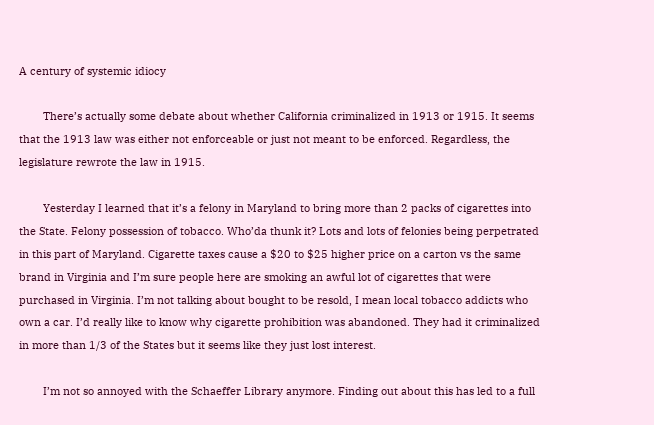A century of systemic idiocy

        There’s actually some debate about whether California criminalized in 1913 or 1915. It seems that the 1913 law was either not enforceable or just not meant to be enforced. Regardless, the legislature rewrote the law in 1915.

        Yesterday I learned that it’s a felony in Maryland to bring more than 2 packs of cigarettes into the State. Felony possession of tobacco. Who’da thunk it? Lots and lots of felonies being perpetrated in this part of Maryland. Cigarette taxes cause a $20 to $25 higher price on a carton vs the same brand in Virginia and I’m sure people here are smoking an awful lot of cigarettes that were purchased in Virginia. I’m not talking about bought to be resold, I mean local tobacco addicts who own a car. I’d really like to know why cigarette prohibition was abandoned. They had it criminalized in more than 1/3 of the States but it seems like they just lost interest.

        I’m not so annoyed with the Schaeffer Library anymore. Finding out about this has led to a full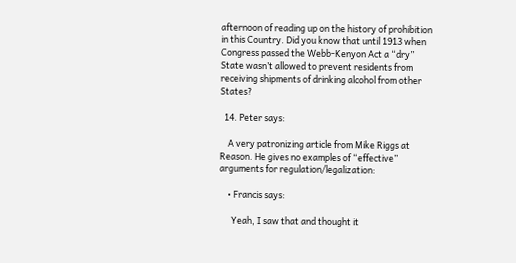afternoon of reading up on the history of prohibition in this Country. Did you know that until 1913 when Congress passed the Webb-Kenyon Act a “dry” State wasn’t allowed to prevent residents from receiving shipments of drinking alcohol from other States?

  14. Peter says:

    A very patronizing article from Mike Riggs at Reason. He gives no examples of “effective” arguments for regulation/legalization:

    • Francis says:

      Yeah, I saw that and thought it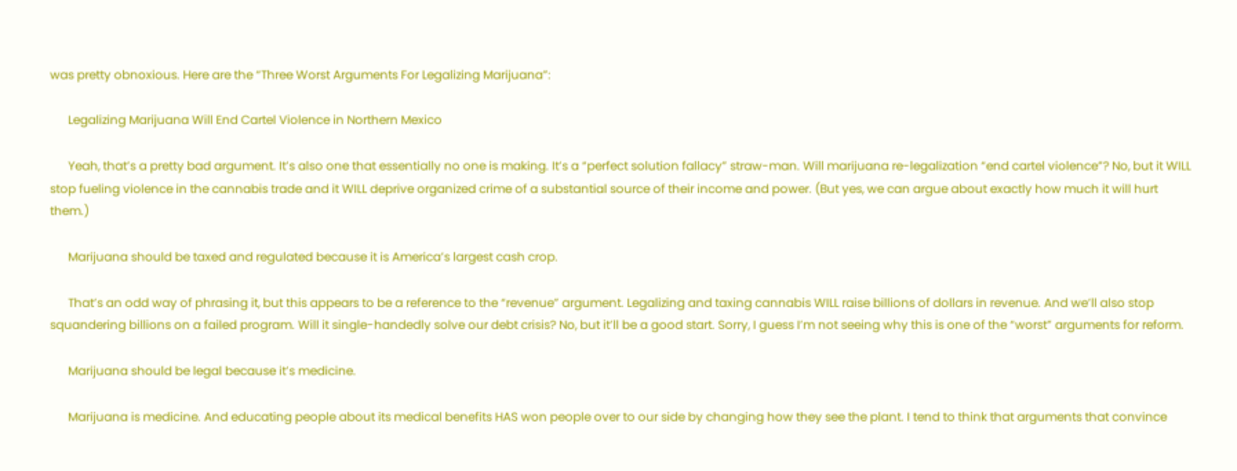was pretty obnoxious. Here are the “Three Worst Arguments For Legalizing Marijuana”:

      Legalizing Marijuana Will End Cartel Violence in Northern Mexico

      Yeah, that’s a pretty bad argument. It’s also one that essentially no one is making. It’s a “perfect solution fallacy” straw-man. Will marijuana re-legalization “end cartel violence”? No, but it WILL stop fueling violence in the cannabis trade and it WILL deprive organized crime of a substantial source of their income and power. (But yes, we can argue about exactly how much it will hurt them.)

      Marijuana should be taxed and regulated because it is America’s largest cash crop.

      That’s an odd way of phrasing it, but this appears to be a reference to the “revenue” argument. Legalizing and taxing cannabis WILL raise billions of dollars in revenue. And we’ll also stop squandering billions on a failed program. Will it single-handedly solve our debt crisis? No, but it’ll be a good start. Sorry, I guess I’m not seeing why this is one of the “worst” arguments for reform.

      Marijuana should be legal because it’s medicine.

      Marijuana is medicine. And educating people about its medical benefits HAS won people over to our side by changing how they see the plant. I tend to think that arguments that convince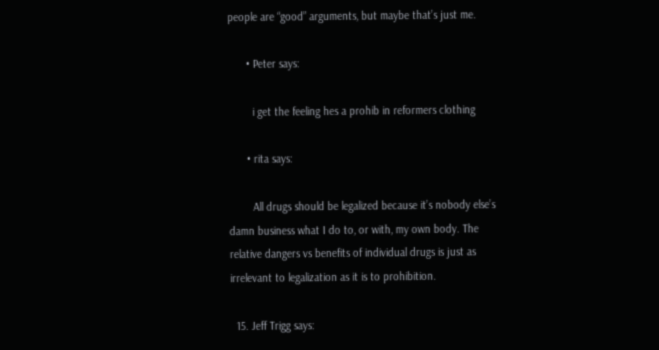people are “good” arguments, but maybe that’s just me.

      • Peter says:

        i get the feeling hes a prohib in reformers clothing

      • rita says:

        All drugs should be legalized because it’s nobody else’s damn business what I do to, or with, my own body. The relative dangers vs benefits of individual drugs is just as irrelevant to legalization as it is to prohibition.

  15. Jeff Trigg says: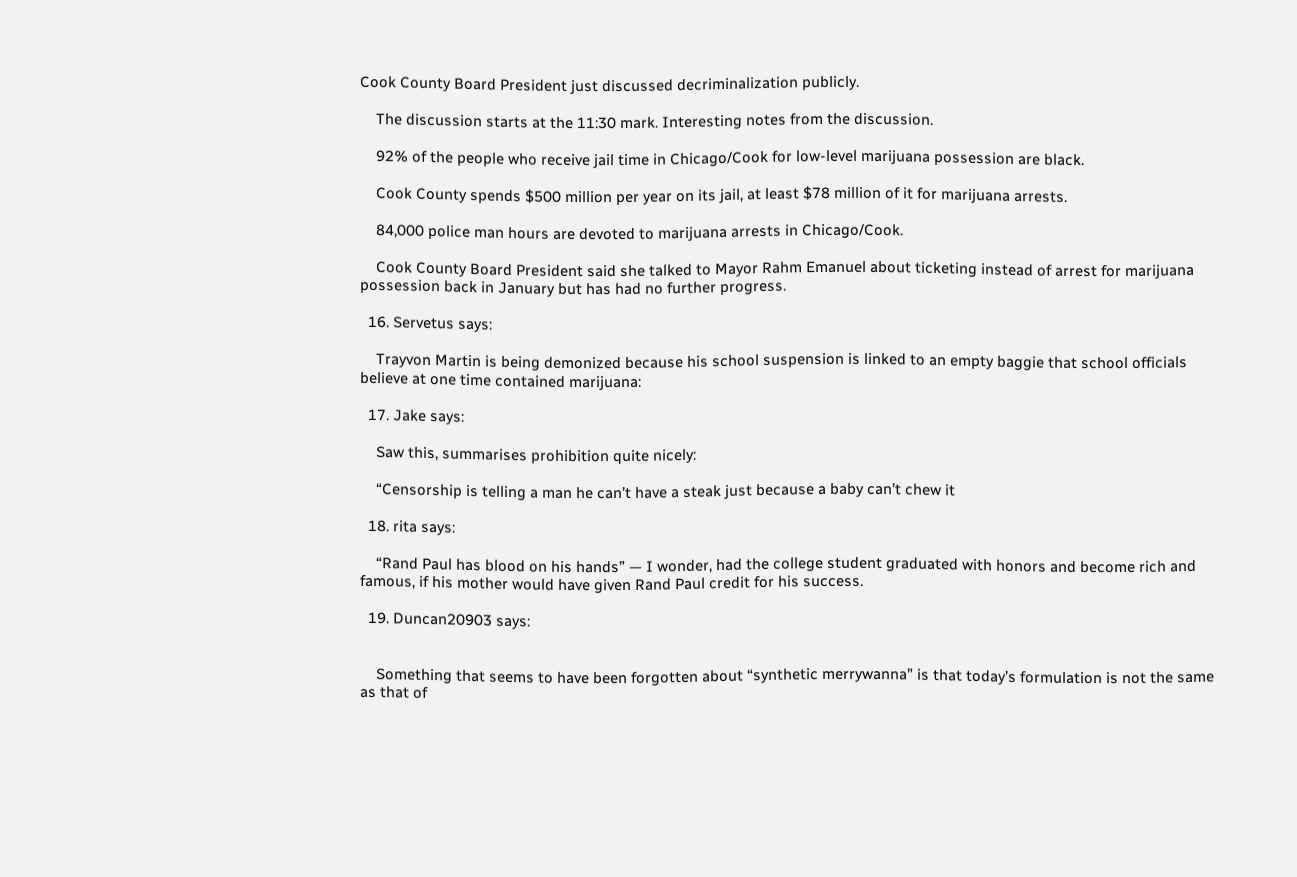Cook County Board President just discussed decriminalization publicly.

    The discussion starts at the 11:30 mark. Interesting notes from the discussion.

    92% of the people who receive jail time in Chicago/Cook for low-level marijuana possession are black.

    Cook County spends $500 million per year on its jail, at least $78 million of it for marijuana arrests.

    84,000 police man hours are devoted to marijuana arrests in Chicago/Cook.

    Cook County Board President said she talked to Mayor Rahm Emanuel about ticketing instead of arrest for marijuana possession back in January but has had no further progress.

  16. Servetus says:

    Trayvon Martin is being demonized because his school suspension is linked to an empty baggie that school officials believe at one time contained marijuana:

  17. Jake says:

    Saw this, summarises prohibition quite nicely:

    “Censorship is telling a man he can’t have a steak just because a baby can’t chew it

  18. rita says:

    “Rand Paul has blood on his hands” — I wonder, had the college student graduated with honors and become rich and famous, if his mother would have given Rand Paul credit for his success.

  19. Duncan20903 says:


    Something that seems to have been forgotten about “synthetic merrywanna” is that today’s formulation is not the same as that of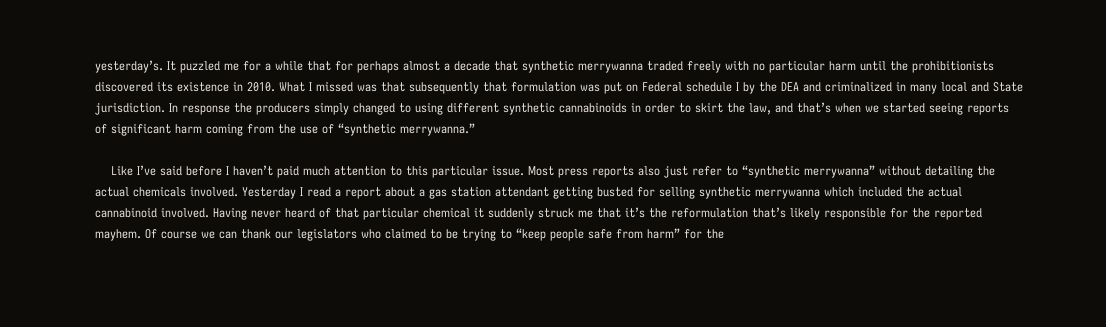yesterday’s. It puzzled me for a while that for perhaps almost a decade that synthetic merrywanna traded freely with no particular harm until the prohibitionists discovered its existence in 2010. What I missed was that subsequently that formulation was put on Federal schedule I by the DEA and criminalized in many local and State jurisdiction. In response the producers simply changed to using different synthetic cannabinoids in order to skirt the law, and that’s when we started seeing reports of significant harm coming from the use of “synthetic merrywanna.”

    Like I’ve said before I haven’t paid much attention to this particular issue. Most press reports also just refer to “synthetic merrywanna” without detailing the actual chemicals involved. Yesterday I read a report about a gas station attendant getting busted for selling synthetic merrywanna which included the actual cannabinoid involved. Having never heard of that particular chemical it suddenly struck me that it’s the reformulation that’s likely responsible for the reported mayhem. Of course we can thank our legislators who claimed to be trying to “keep people safe from harm” for the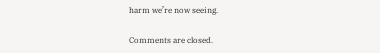harm we’re now seeing.

Comments are closed.